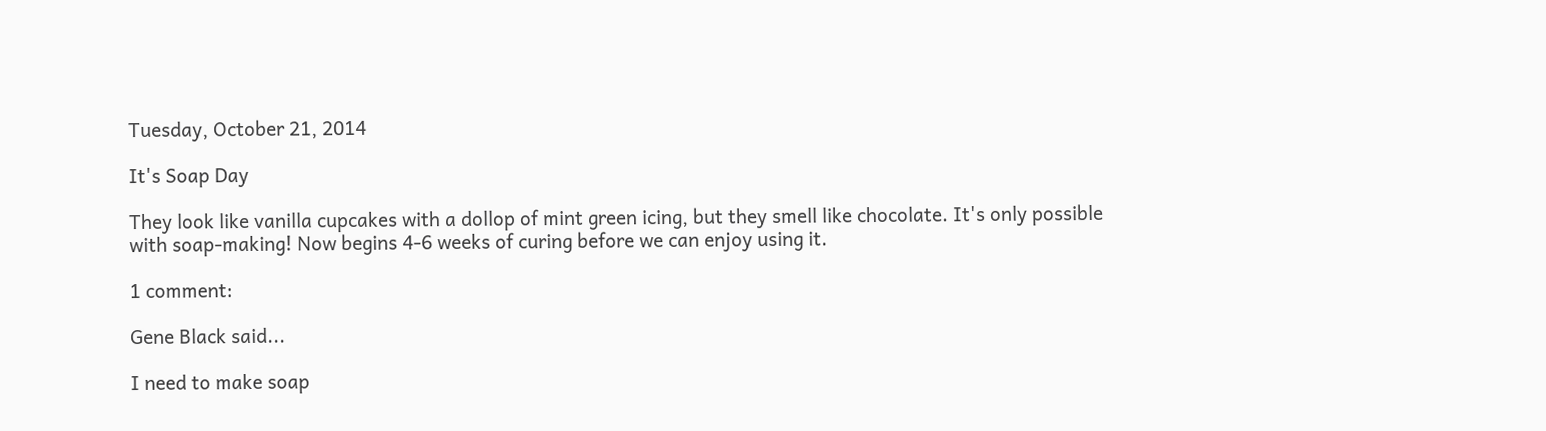Tuesday, October 21, 2014

It's Soap Day

They look like vanilla cupcakes with a dollop of mint green icing, but they smell like chocolate. It's only possible with soap-making! Now begins 4-6 weeks of curing before we can enjoy using it.

1 comment:

Gene Black said...

I need to make soap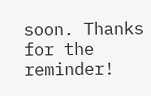soon. Thanks for the reminder!